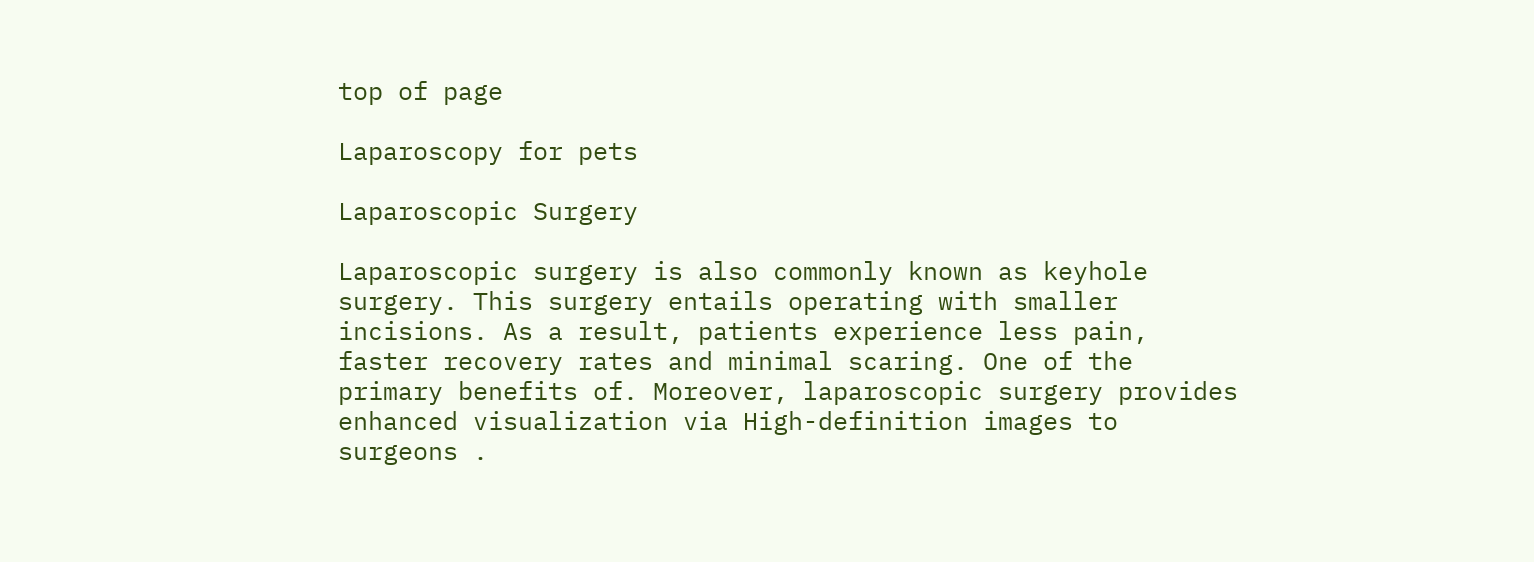top of page

Laparoscopy for pets

Laparoscopic Surgery

Laparoscopic surgery is also commonly known as keyhole surgery. This surgery entails operating with smaller incisions. As a result, patients experience less pain, faster recovery rates and minimal scaring. One of the primary benefits of. Moreover, laparoscopic surgery provides  enhanced visualization via High-definition images to surgeons .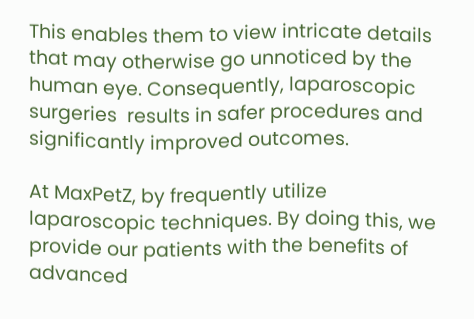This enables them to view intricate details that may otherwise go unnoticed by the human eye. Consequently, laparoscopic surgeries  results in safer procedures and significantly improved outcomes.

At MaxPetZ, by frequently utilize laparoscopic techniques. By doing this, we provide our patients with the benefits of advanced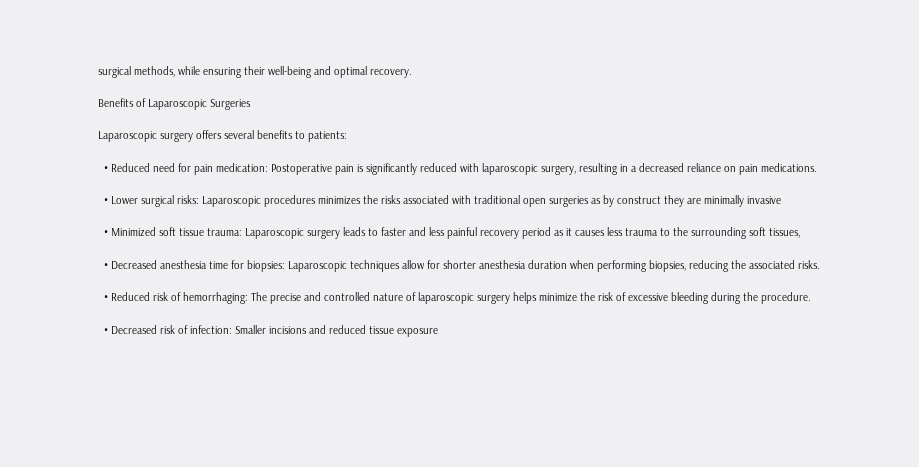surgical methods, while ensuring their well-being and optimal recovery.

Benefits of Laparoscopic Surgeries

Laparoscopic surgery offers several benefits to patients:

  • Reduced need for pain medication: Postoperative pain is significantly reduced with laparoscopic surgery, resulting in a decreased reliance on pain medications.

  • Lower surgical risks: Laparoscopic procedures minimizes the risks associated with traditional open surgeries as by construct they are minimally invasive

  • Minimized soft tissue trauma: Laparoscopic surgery leads to faster and less painful recovery period as it causes less trauma to the surrounding soft tissues,

  • Decreased anesthesia time for biopsies: Laparoscopic techniques allow for shorter anesthesia duration when performing biopsies, reducing the associated risks.

  • Reduced risk of hemorrhaging: The precise and controlled nature of laparoscopic surgery helps minimize the risk of excessive bleeding during the procedure.

  • Decreased risk of infection: Smaller incisions and reduced tissue exposure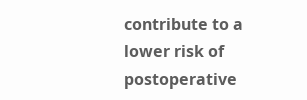contribute to a lower risk of postoperative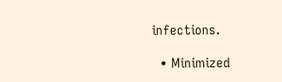infections.

  • Minimized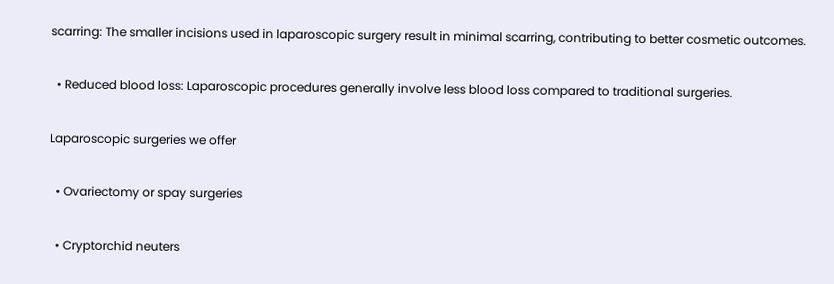scarring: The smaller incisions used in laparoscopic surgery result in minimal scarring, contributing to better cosmetic outcomes.

  • Reduced blood loss: Laparoscopic procedures generally involve less blood loss compared to traditional surgeries.

Laparoscopic surgeries we offer

  • Ovariectomy or spay surgeries

  • Cryptorchid neuters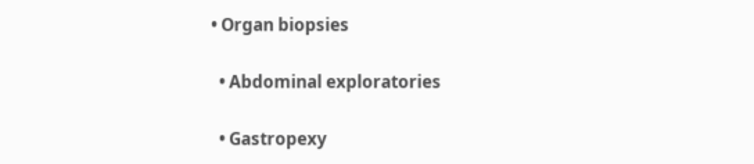• Organ biopsies

  • Abdominal exploratories

  • Gastropexy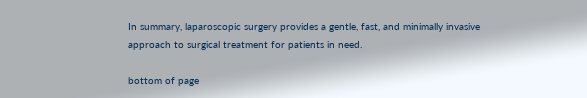In summary, laparoscopic surgery provides a gentle, fast, and minimally invasive approach to surgical treatment for patients in need.

bottom of page